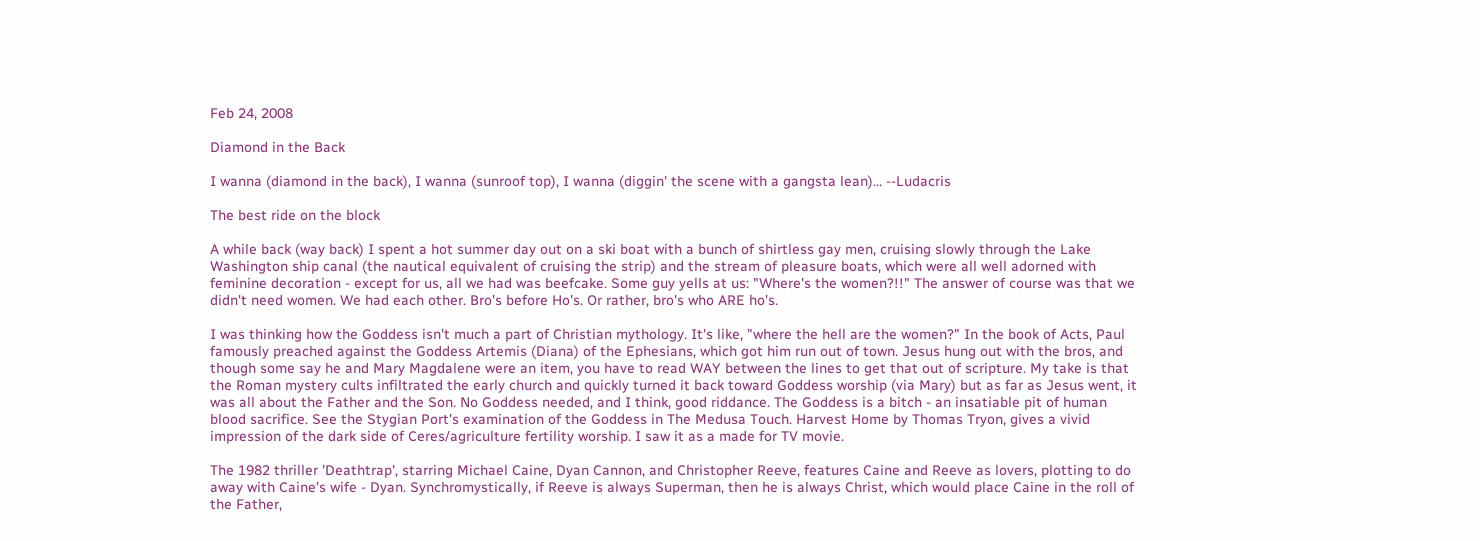Feb 24, 2008

Diamond in the Back

I wanna (diamond in the back), I wanna (sunroof top), I wanna (diggin' the scene with a gangsta lean)... --Ludacris

The best ride on the block

A while back (way back) I spent a hot summer day out on a ski boat with a bunch of shirtless gay men, cruising slowly through the Lake Washington ship canal (the nautical equivalent of cruising the strip) and the stream of pleasure boats, which were all well adorned with feminine decoration - except for us, all we had was beefcake. Some guy yells at us: "Where's the women?!!" The answer of course was that we didn't need women. We had each other. Bro's before Ho's. Or rather, bro's who ARE ho's.

I was thinking how the Goddess isn't much a part of Christian mythology. It's like, "where the hell are the women?" In the book of Acts, Paul famously preached against the Goddess Artemis (Diana) of the Ephesians, which got him run out of town. Jesus hung out with the bros, and though some say he and Mary Magdalene were an item, you have to read WAY between the lines to get that out of scripture. My take is that the Roman mystery cults infiltrated the early church and quickly turned it back toward Goddess worship (via Mary) but as far as Jesus went, it was all about the Father and the Son. No Goddess needed, and I think, good riddance. The Goddess is a bitch - an insatiable pit of human blood sacrifice. See the Stygian Port's examination of the Goddess in The Medusa Touch. Harvest Home by Thomas Tryon, gives a vivid impression of the dark side of Ceres/agriculture fertility worship. I saw it as a made for TV movie.

The 1982 thriller 'Deathtrap', starring Michael Caine, Dyan Cannon, and Christopher Reeve, features Caine and Reeve as lovers, plotting to do away with Caine's wife - Dyan. Synchromystically, if Reeve is always Superman, then he is always Christ, which would place Caine in the roll of the Father,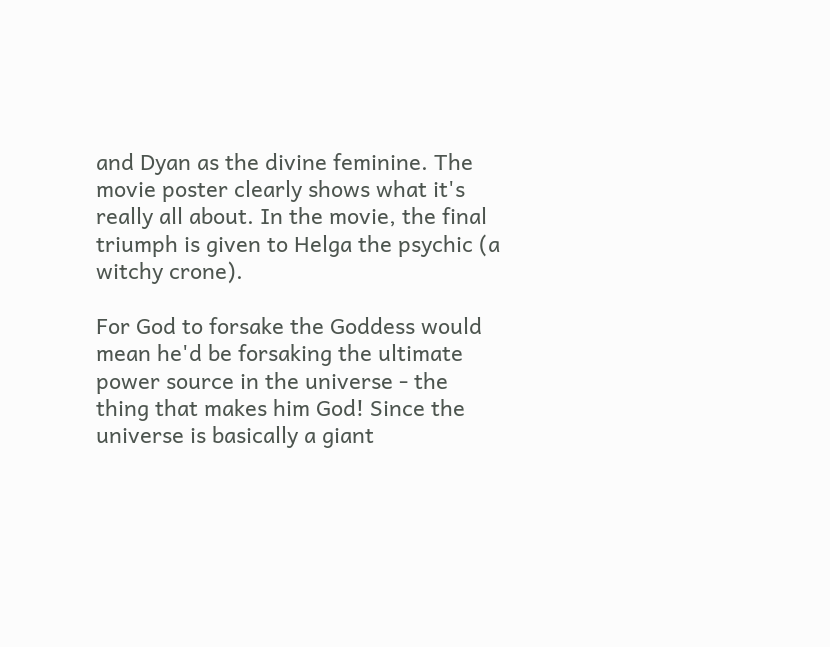and Dyan as the divine feminine. The movie poster clearly shows what it's really all about. In the movie, the final triumph is given to Helga the psychic (a witchy crone).

For God to forsake the Goddess would mean he'd be forsaking the ultimate power source in the universe - the thing that makes him God! Since the universe is basically a giant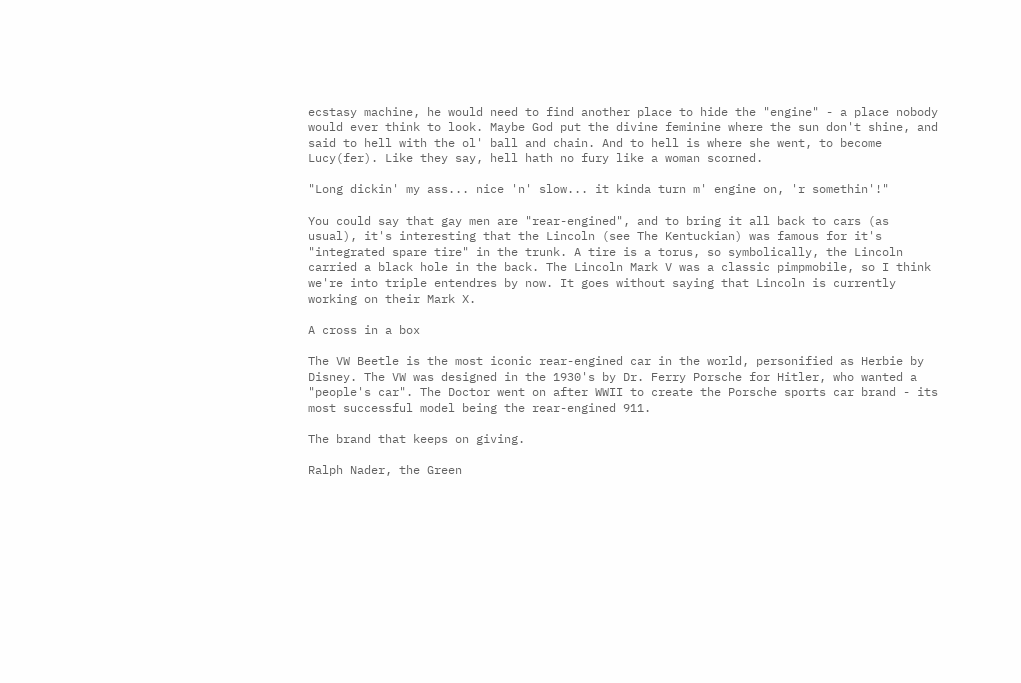ecstasy machine, he would need to find another place to hide the "engine" - a place nobody would ever think to look. Maybe God put the divine feminine where the sun don't shine, and said to hell with the ol' ball and chain. And to hell is where she went, to become Lucy(fer). Like they say, hell hath no fury like a woman scorned.

"Long dickin' my ass... nice 'n' slow... it kinda turn m' engine on, 'r somethin'!"

You could say that gay men are "rear-engined", and to bring it all back to cars (as usual), it's interesting that the Lincoln (see The Kentuckian) was famous for it's "integrated spare tire" in the trunk. A tire is a torus, so symbolically, the Lincoln carried a black hole in the back. The Lincoln Mark V was a classic pimpmobile, so I think we're into triple entendres by now. It goes without saying that Lincoln is currently working on their Mark X.

A cross in a box

The VW Beetle is the most iconic rear-engined car in the world, personified as Herbie by Disney. The VW was designed in the 1930's by Dr. Ferry Porsche for Hitler, who wanted a "people's car". The Doctor went on after WWII to create the Porsche sports car brand - its most successful model being the rear-engined 911.

The brand that keeps on giving.

Ralph Nader, the Green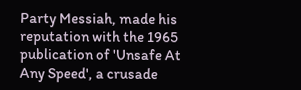Party Messiah, made his reputation with the 1965 publication of 'Unsafe At Any Speed', a crusade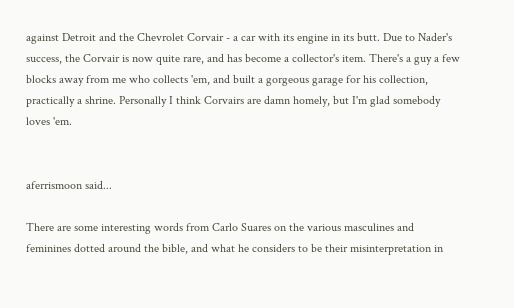against Detroit and the Chevrolet Corvair - a car with its engine in its butt. Due to Nader's success, the Corvair is now quite rare, and has become a collector's item. There's a guy a few blocks away from me who collects 'em, and built a gorgeous garage for his collection, practically a shrine. Personally I think Corvairs are damn homely, but I'm glad somebody loves 'em.


aferrismoon said...

There are some interesting words from Carlo Suares on the various masculines and feminines dotted around the bible, and what he considers to be their misinterpretation in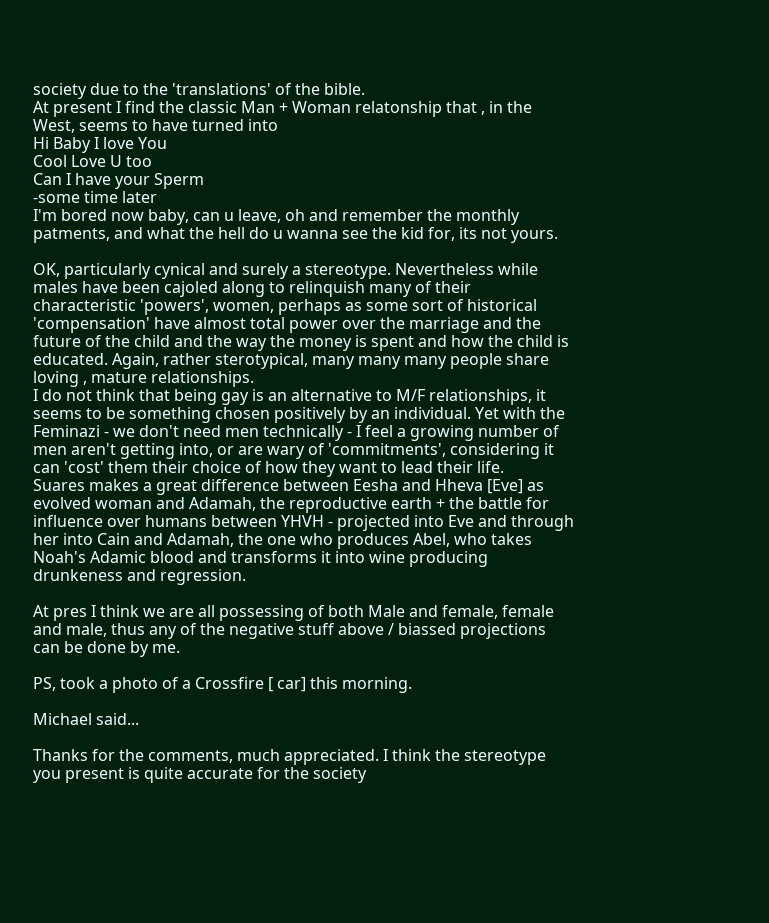society due to the 'translations' of the bible.
At present I find the classic Man + Woman relatonship that , in the West, seems to have turned into
Hi Baby I love You
Cool Love U too
Can I have your Sperm
-some time later
I'm bored now baby, can u leave, oh and remember the monthly patments, and what the hell do u wanna see the kid for, its not yours.

OK, particularly cynical and surely a stereotype. Nevertheless while males have been cajoled along to relinquish many of their characteristic 'powers', women, perhaps as some sort of historical 'compensation' have almost total power over the marriage and the future of the child and the way the money is spent and how the child is educated. Again, rather sterotypical, many many many people share loving , mature relationships.
I do not think that being gay is an alternative to M/F relationships, it seems to be something chosen positively by an individual. Yet with the Feminazi - we don't need men technically - I feel a growing number of men aren't getting into, or are wary of 'commitments', considering it can 'cost' them their choice of how they want to lead their life.
Suares makes a great difference between Eesha and Hheva [Eve] as evolved woman and Adamah, the reproductive earth + the battle for influence over humans between YHVH - projected into Eve and through her into Cain and Adamah, the one who produces Abel, who takes Noah's Adamic blood and transforms it into wine producing drunkeness and regression.

At pres I think we are all possessing of both Male and female, female and male, thus any of the negative stuff above / biassed projections can be done by me.

PS, took a photo of a Crossfire [ car] this morning.

Michael said...

Thanks for the comments, much appreciated. I think the stereotype you present is quite accurate for the society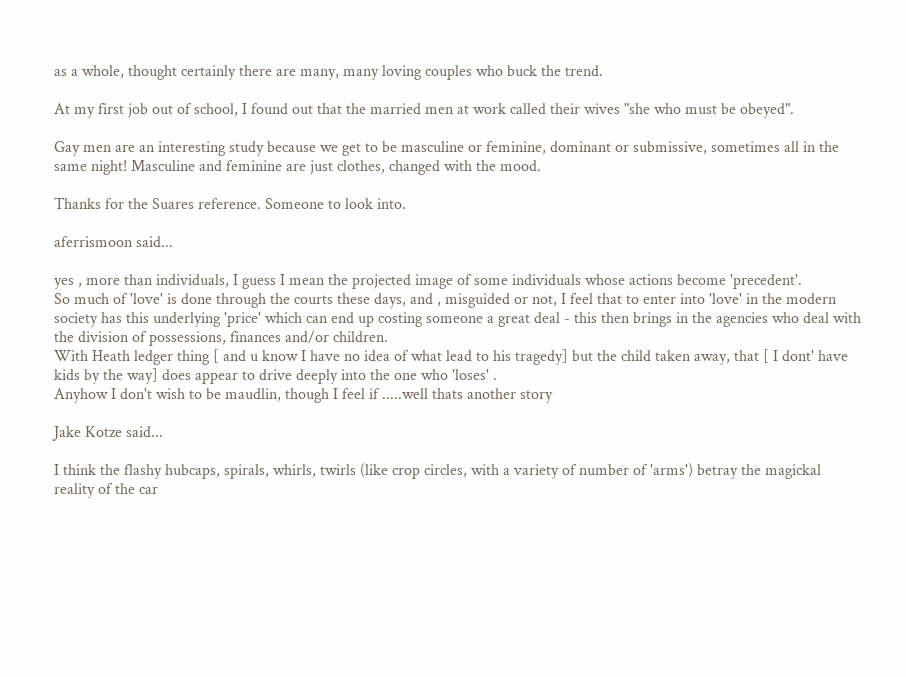as a whole, thought certainly there are many, many loving couples who buck the trend.

At my first job out of school, I found out that the married men at work called their wives "she who must be obeyed".

Gay men are an interesting study because we get to be masculine or feminine, dominant or submissive, sometimes all in the same night! Masculine and feminine are just clothes, changed with the mood.

Thanks for the Suares reference. Someone to look into.

aferrismoon said...

yes , more than individuals, I guess I mean the projected image of some individuals whose actions become 'precedent'.
So much of 'love' is done through the courts these days, and , misguided or not, I feel that to enter into 'love' in the modern society has this underlying 'price' which can end up costing someone a great deal - this then brings in the agencies who deal with the division of possessions, finances and/or children.
With Heath ledger thing [ and u know I have no idea of what lead to his tragedy] but the child taken away, that [ I dont' have kids by the way] does appear to drive deeply into the one who 'loses' .
Anyhow I don't wish to be maudlin, though I feel if .....well thats another story

Jake Kotze said...

I think the flashy hubcaps, spirals, whirls, twirls (like crop circles, with a variety of number of 'arms') betray the magickal reality of the car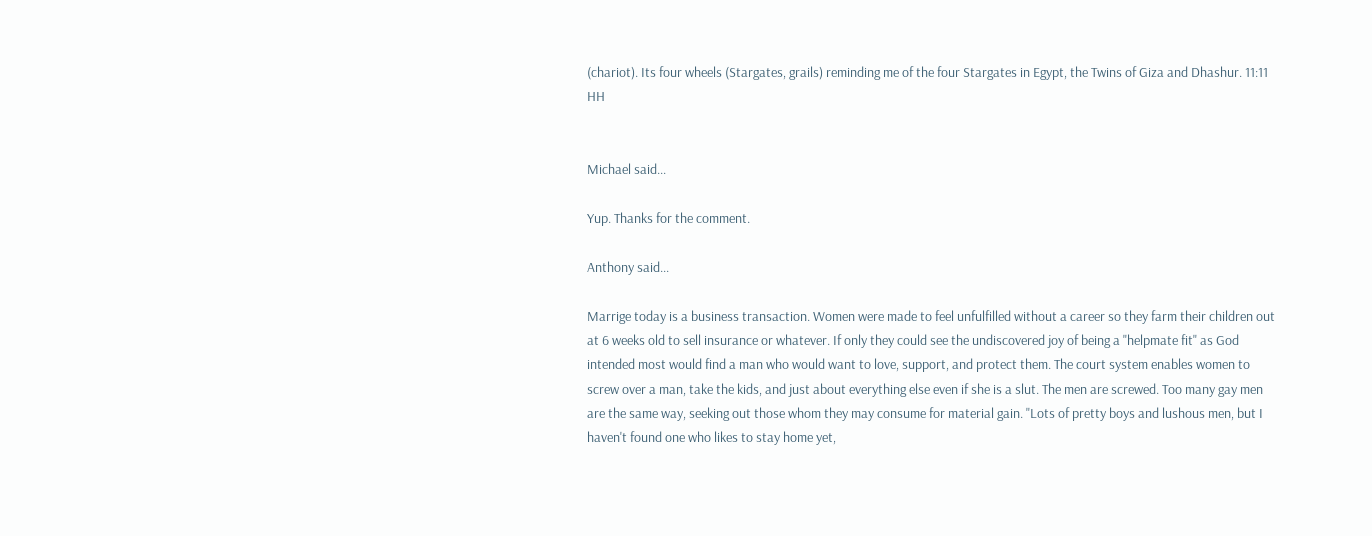(chariot). Its four wheels (Stargates, grails) reminding me of the four Stargates in Egypt, the Twins of Giza and Dhashur. 11:11 HH


Michael said...

Yup. Thanks for the comment.

Anthony said...

Marrige today is a business transaction. Women were made to feel unfulfilled without a career so they farm their children out at 6 weeks old to sell insurance or whatever. If only they could see the undiscovered joy of being a "helpmate fit" as God intended most would find a man who would want to love, support, and protect them. The court system enables women to screw over a man, take the kids, and just about everything else even if she is a slut. The men are screwed. Too many gay men are the same way, seeking out those whom they may consume for material gain. "Lots of pretty boys and lushous men, but I haven't found one who likes to stay home yet,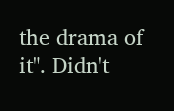the drama of it". Didn't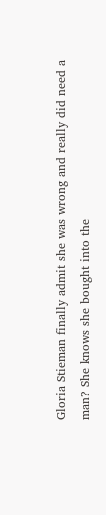Gloria Stieman finally admit she was wrong and really did need a man? She knows she bought into the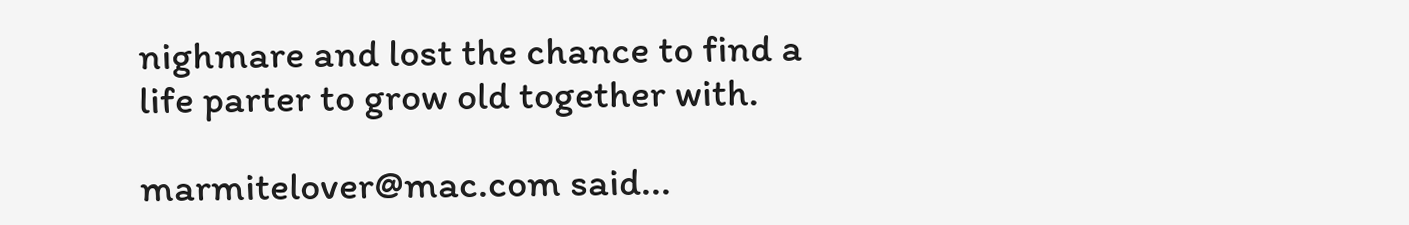nighmare and lost the chance to find a life parter to grow old together with.

marmitelover@mac.com said...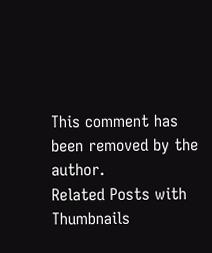This comment has been removed by the author.
Related Posts with Thumbnails